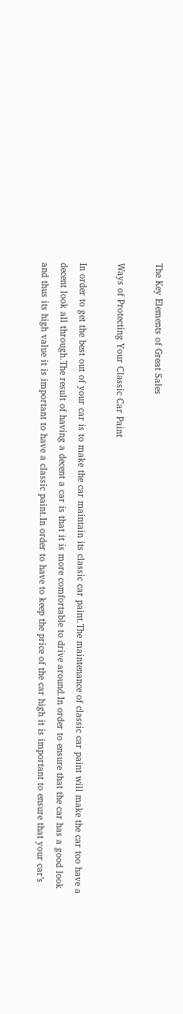The Key Elements of Great Sales

Ways of Protecting Your Classic Car Paint

In order to get the best out of your car is to make the car maintain its classic car paint.The maintenance of classic car paint will make the car too have a decent look all through.The result of having a decent a car is that it is more comfortable to drive around.In order to ensure that the car has a good look and thus its high value it is important to have a classic paint.In order to have to keep the price of the car high it is important to ensure that your car’s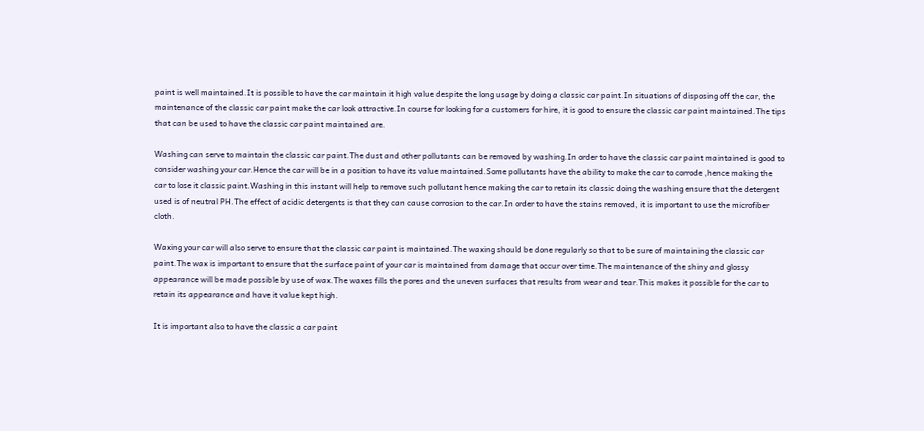paint is well maintained.It is possible to have the car maintain it high value despite the long usage by doing a classic car paint.In situations of disposing off the car, the maintenance of the classic car paint make the car look attractive.In course for looking for a customers for hire, it is good to ensure the classic car paint maintained.The tips that can be used to have the classic car paint maintained are.

Washing can serve to maintain the classic car paint.The dust and other pollutants can be removed by washing.In order to have the classic car paint maintained is good to consider washing your car.Hence the car will be in a position to have its value maintained.Some pollutants have the ability to make the car to corrode ,hence making the car to lose it classic paint.Washing in this instant will help to remove such pollutant hence making the car to retain its classic doing the washing ensure that the detergent used is of neutral PH.The effect of acidic detergents is that they can cause corrosion to the car.In order to have the stains removed, it is important to use the microfiber cloth.

Waxing your car will also serve to ensure that the classic car paint is maintained.The waxing should be done regularly so that to be sure of maintaining the classic car paint.The wax is important to ensure that the surface paint of your car is maintained from damage that occur over time.The maintenance of the shiny and glossy appearance will be made possible by use of wax.The waxes fills the pores and the uneven surfaces that results from wear and tear.This makes it possible for the car to retain its appearance and have it value kept high.

It is important also to have the classic a car paint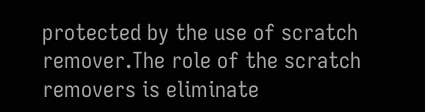protected by the use of scratch remover.The role of the scratch removers is eliminate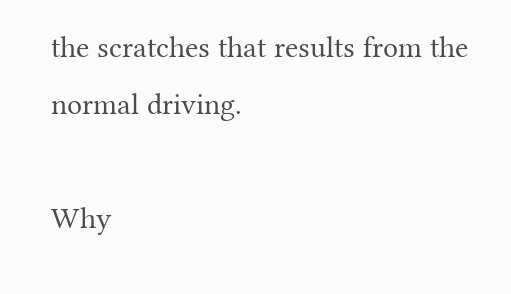the scratches that results from the normal driving.

Why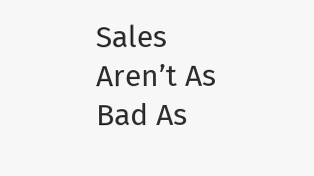Sales Aren’t As Bad As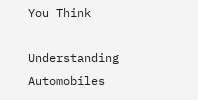You Think

Understanding Automobiles